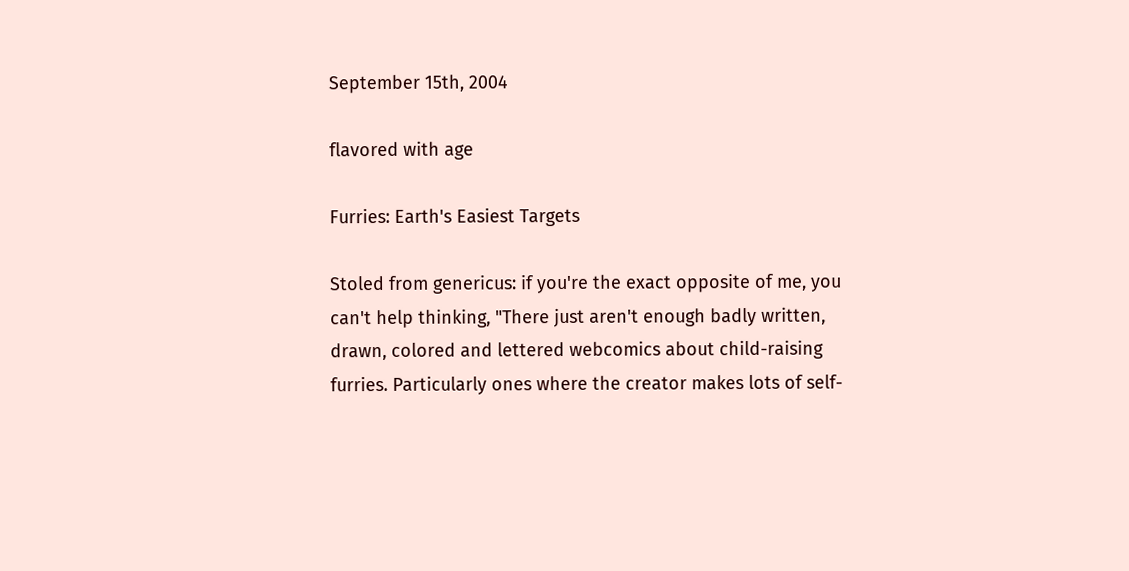September 15th, 2004

flavored with age

Furries: Earth's Easiest Targets

Stoled from genericus: if you're the exact opposite of me, you can't help thinking, "There just aren't enough badly written, drawn, colored and lettered webcomics about child-raising furries. Particularly ones where the creator makes lots of self-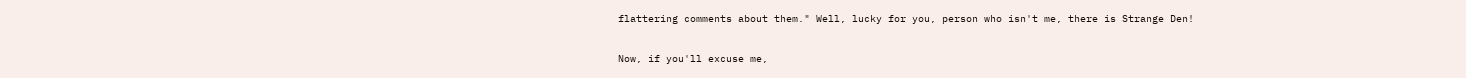flattering comments about them." Well, lucky for you, person who isn't me, there is Strange Den!

Now, if you'll excuse me,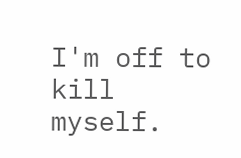I'm off to kill myself.